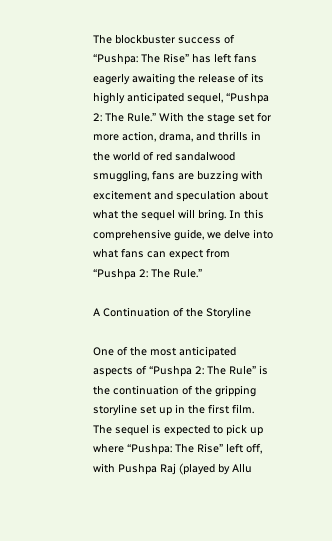The blockbuster success of “Pushpa: The Rise” has left fans eagerly awaiting the release of its highly anticipated sequel, “Pushpa 2: The Rule.” With the stage set for more action, drama, and thrills in the world of red sandalwood smuggling, fans are buzzing with excitement and speculation about what the sequel will bring. In this comprehensive guide, we delve into what fans can expect from “Pushpa 2: The Rule.”

A Continuation of the Storyline

One of the most anticipated aspects of “Pushpa 2: The Rule” is the continuation of the gripping storyline set up in the first film. The sequel is expected to pick up where “Pushpa: The Rise” left off, with Pushpa Raj (played by Allu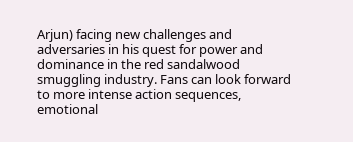Arjun) facing new challenges and adversaries in his quest for power and dominance in the red sandalwood smuggling industry. Fans can look forward to more intense action sequences, emotional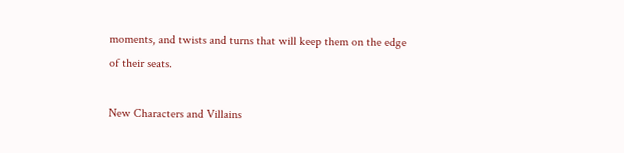moments, and twists and turns that will keep them on the edge of their seats.

New Characters and Villains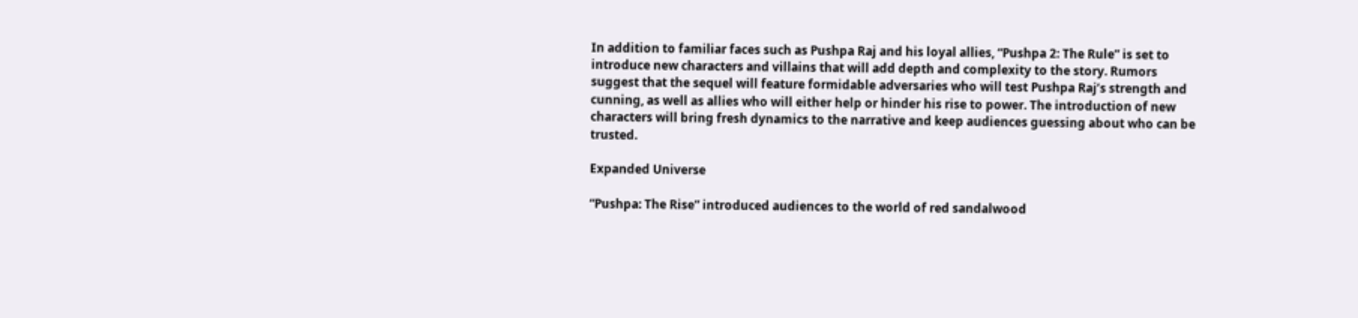In addition to familiar faces such as Pushpa Raj and his loyal allies, “Pushpa 2: The Rule” is set to introduce new characters and villains that will add depth and complexity to the story. Rumors suggest that the sequel will feature formidable adversaries who will test Pushpa Raj’s strength and cunning, as well as allies who will either help or hinder his rise to power. The introduction of new characters will bring fresh dynamics to the narrative and keep audiences guessing about who can be trusted.

Expanded Universe

“Pushpa: The Rise” introduced audiences to the world of red sandalwood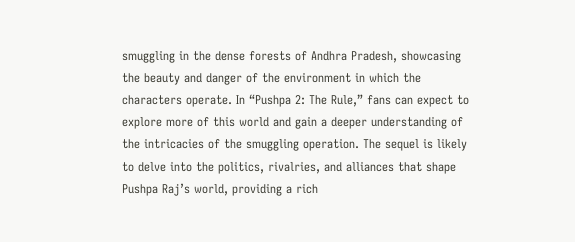smuggling in the dense forests of Andhra Pradesh, showcasing the beauty and danger of the environment in which the characters operate. In “Pushpa 2: The Rule,” fans can expect to explore more of this world and gain a deeper understanding of the intricacies of the smuggling operation. The sequel is likely to delve into the politics, rivalries, and alliances that shape Pushpa Raj’s world, providing a rich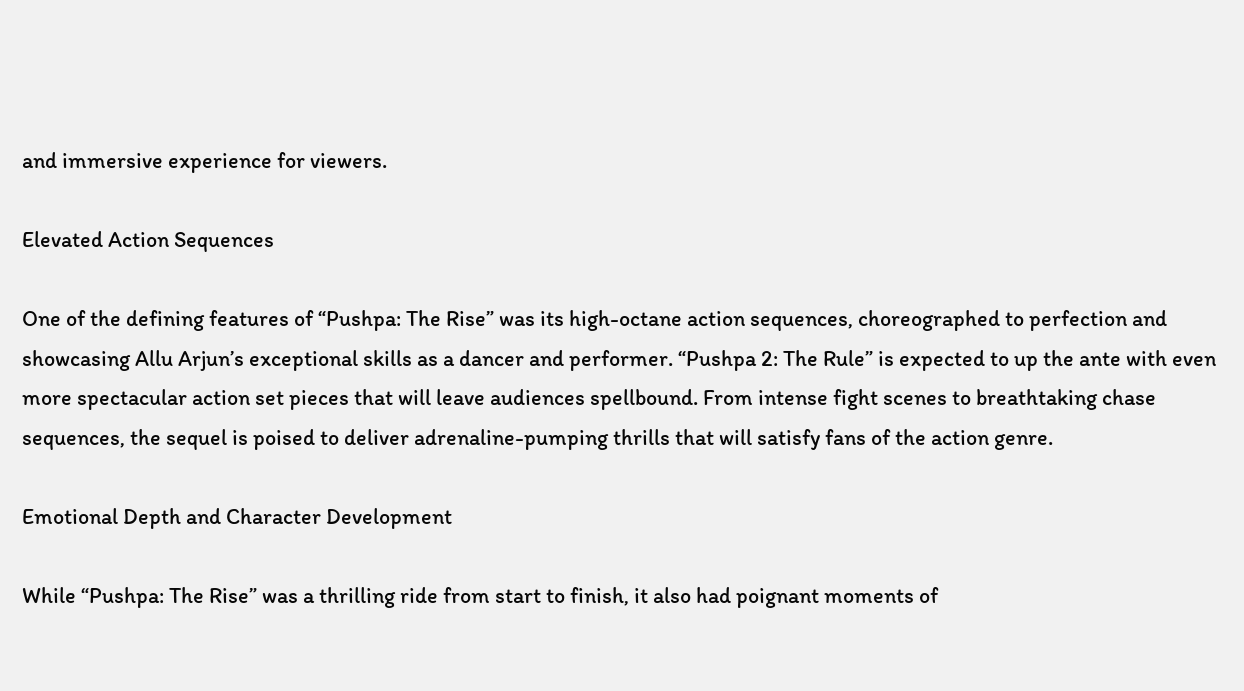and immersive experience for viewers.

Elevated Action Sequences

One of the defining features of “Pushpa: The Rise” was its high-octane action sequences, choreographed to perfection and showcasing Allu Arjun’s exceptional skills as a dancer and performer. “Pushpa 2: The Rule” is expected to up the ante with even more spectacular action set pieces that will leave audiences spellbound. From intense fight scenes to breathtaking chase sequences, the sequel is poised to deliver adrenaline-pumping thrills that will satisfy fans of the action genre.

Emotional Depth and Character Development

While “Pushpa: The Rise” was a thrilling ride from start to finish, it also had poignant moments of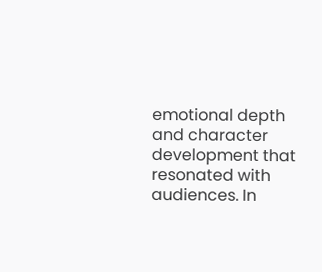emotional depth and character development that resonated with audiences. In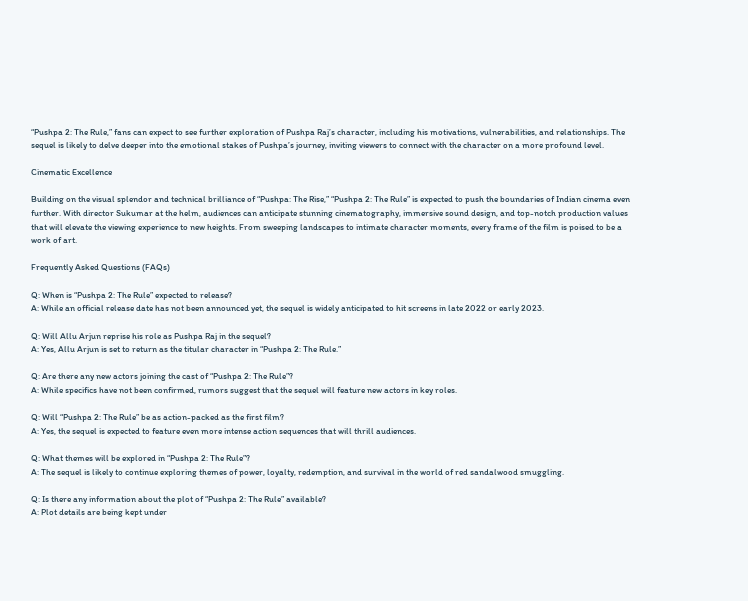“Pushpa 2: The Rule,” fans can expect to see further exploration of Pushpa Raj’s character, including his motivations, vulnerabilities, and relationships. The sequel is likely to delve deeper into the emotional stakes of Pushpa’s journey, inviting viewers to connect with the character on a more profound level.

Cinematic Excellence

Building on the visual splendor and technical brilliance of “Pushpa: The Rise,” “Pushpa 2: The Rule” is expected to push the boundaries of Indian cinema even further. With director Sukumar at the helm, audiences can anticipate stunning cinematography, immersive sound design, and top-notch production values that will elevate the viewing experience to new heights. From sweeping landscapes to intimate character moments, every frame of the film is poised to be a work of art.

Frequently Asked Questions (FAQs)

Q: When is “Pushpa 2: The Rule” expected to release?
A: While an official release date has not been announced yet, the sequel is widely anticipated to hit screens in late 2022 or early 2023.

Q: Will Allu Arjun reprise his role as Pushpa Raj in the sequel?
A: Yes, Allu Arjun is set to return as the titular character in “Pushpa 2: The Rule.”

Q: Are there any new actors joining the cast of “Pushpa 2: The Rule”?
A: While specifics have not been confirmed, rumors suggest that the sequel will feature new actors in key roles.

Q: Will “Pushpa 2: The Rule” be as action-packed as the first film?
A: Yes, the sequel is expected to feature even more intense action sequences that will thrill audiences.

Q: What themes will be explored in “Pushpa 2: The Rule”?
A: The sequel is likely to continue exploring themes of power, loyalty, redemption, and survival in the world of red sandalwood smuggling.

Q: Is there any information about the plot of “Pushpa 2: The Rule” available?
A: Plot details are being kept under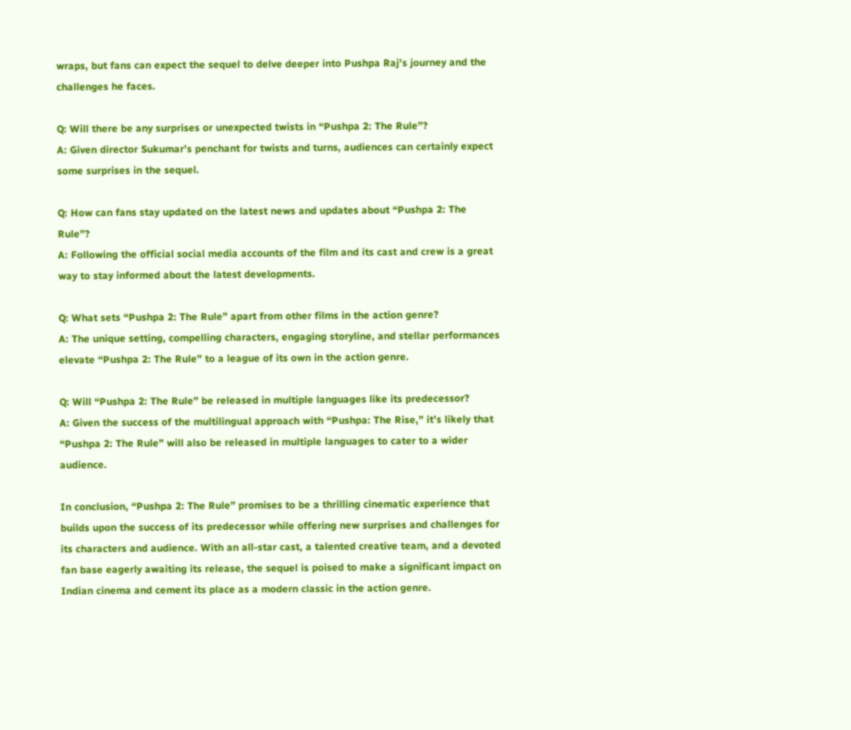wraps, but fans can expect the sequel to delve deeper into Pushpa Raj’s journey and the challenges he faces.

Q: Will there be any surprises or unexpected twists in “Pushpa 2: The Rule”?
A: Given director Sukumar’s penchant for twists and turns, audiences can certainly expect some surprises in the sequel.

Q: How can fans stay updated on the latest news and updates about “Pushpa 2: The Rule”?
A: Following the official social media accounts of the film and its cast and crew is a great way to stay informed about the latest developments.

Q: What sets “Pushpa 2: The Rule” apart from other films in the action genre?
A: The unique setting, compelling characters, engaging storyline, and stellar performances elevate “Pushpa 2: The Rule” to a league of its own in the action genre.

Q: Will “Pushpa 2: The Rule” be released in multiple languages like its predecessor?
A: Given the success of the multilingual approach with “Pushpa: The Rise,” it’s likely that “Pushpa 2: The Rule” will also be released in multiple languages to cater to a wider audience.

In conclusion, “Pushpa 2: The Rule” promises to be a thrilling cinematic experience that builds upon the success of its predecessor while offering new surprises and challenges for its characters and audience. With an all-star cast, a talented creative team, and a devoted fan base eagerly awaiting its release, the sequel is poised to make a significant impact on Indian cinema and cement its place as a modern classic in the action genre.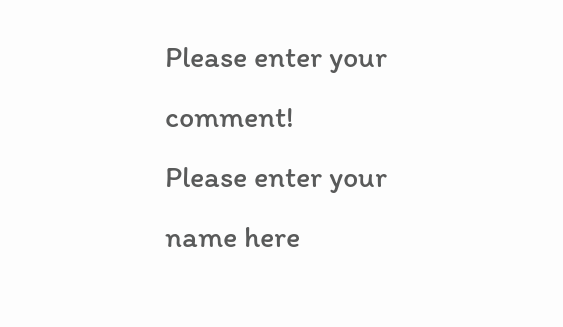Please enter your comment!
Please enter your name here